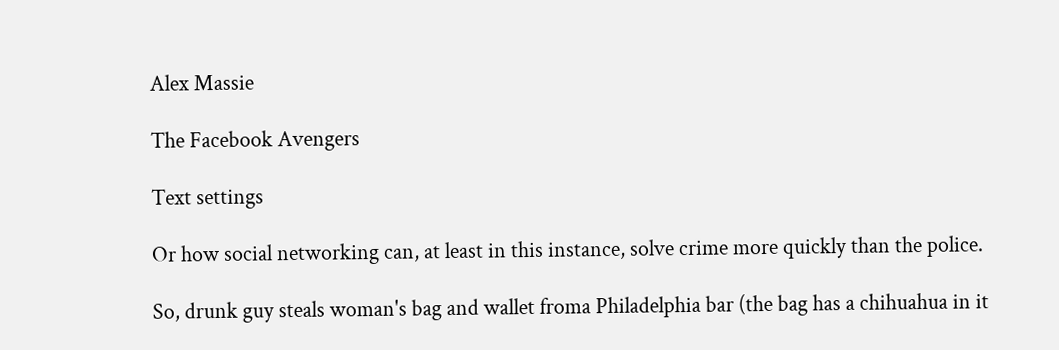Alex Massie

The Facebook Avengers

Text settings

Or how social networking can, at least in this instance, solve crime more quickly than the police.

So, drunk guy steals woman's bag and wallet froma Philadelphia bar (the bag has a chihuahua in it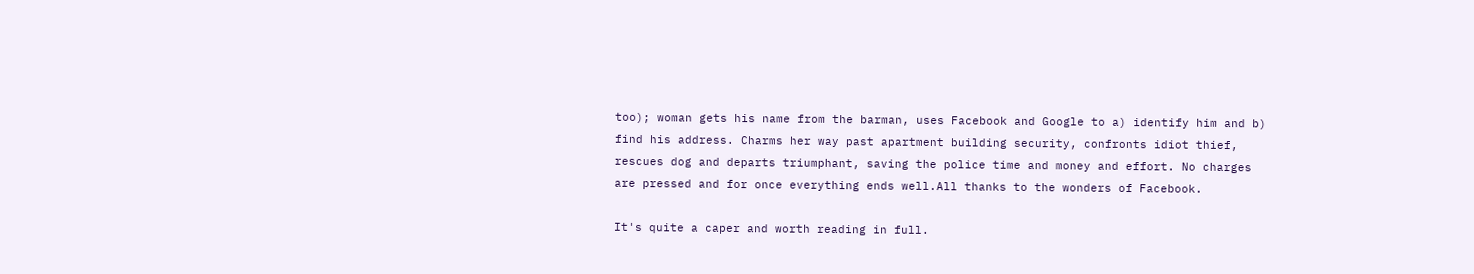too); woman gets his name from the barman, uses Facebook and Google to a) identify him and b) find his address. Charms her way past apartment building security, confronts idiot thief, rescues dog and departs triumphant, saving the police time and money and effort. No charges are pressed and for once everything ends well.All thanks to the wonders of Facebook.

It's quite a caper and worth reading in full.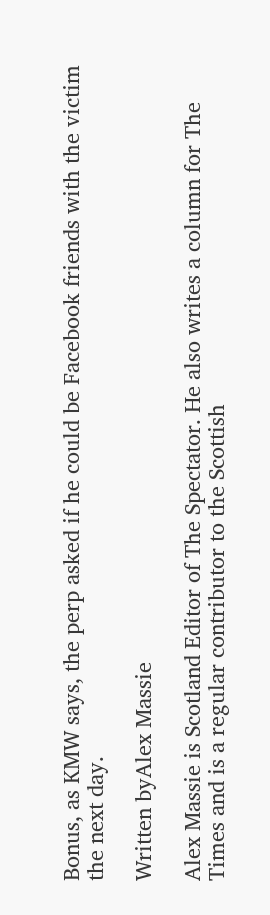Bonus, as KMW says, the perp asked if he could be Facebook friends with the victim the next day.

Written byAlex Massie

Alex Massie is Scotland Editor of The Spectator. He also writes a column for The Times and is a regular contributor to the Scottish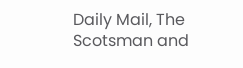Daily Mail, The Scotsman and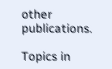other publications.

Topics in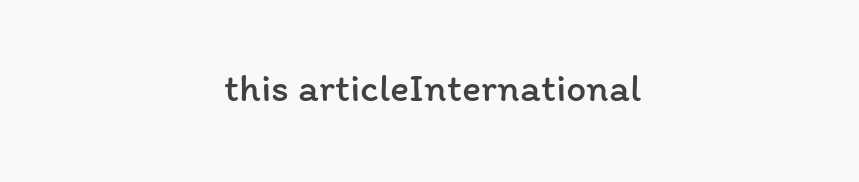this articleInternational